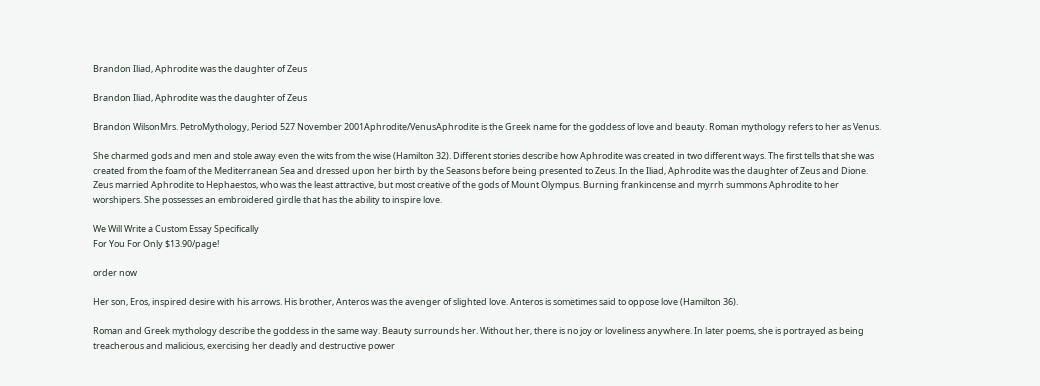Brandon Iliad, Aphrodite was the daughter of Zeus

Brandon Iliad, Aphrodite was the daughter of Zeus

Brandon WilsonMrs. PetroMythology, Period 527 November 2001Aphrodite/VenusAphrodite is the Greek name for the goddess of love and beauty. Roman mythology refers to her as Venus.

She charmed gods and men and stole away even the wits from the wise (Hamilton 32). Different stories describe how Aphrodite was created in two different ways. The first tells that she was created from the foam of the Mediterranean Sea and dressed upon her birth by the Seasons before being presented to Zeus. In the Iliad, Aphrodite was the daughter of Zeus and Dione. Zeus married Aphrodite to Hephaestos, who was the least attractive, but most creative of the gods of Mount Olympus. Burning frankincense and myrrh summons Aphrodite to her worshipers. She possesses an embroidered girdle that has the ability to inspire love.

We Will Write a Custom Essay Specifically
For You For Only $13.90/page!

order now

Her son, Eros, inspired desire with his arrows. His brother, Anteros was the avenger of slighted love. Anteros is sometimes said to oppose love (Hamilton 36).

Roman and Greek mythology describe the goddess in the same way. Beauty surrounds her. Without her, there is no joy or loveliness anywhere. In later poems, she is portrayed as being treacherous and malicious, exercising her deadly and destructive power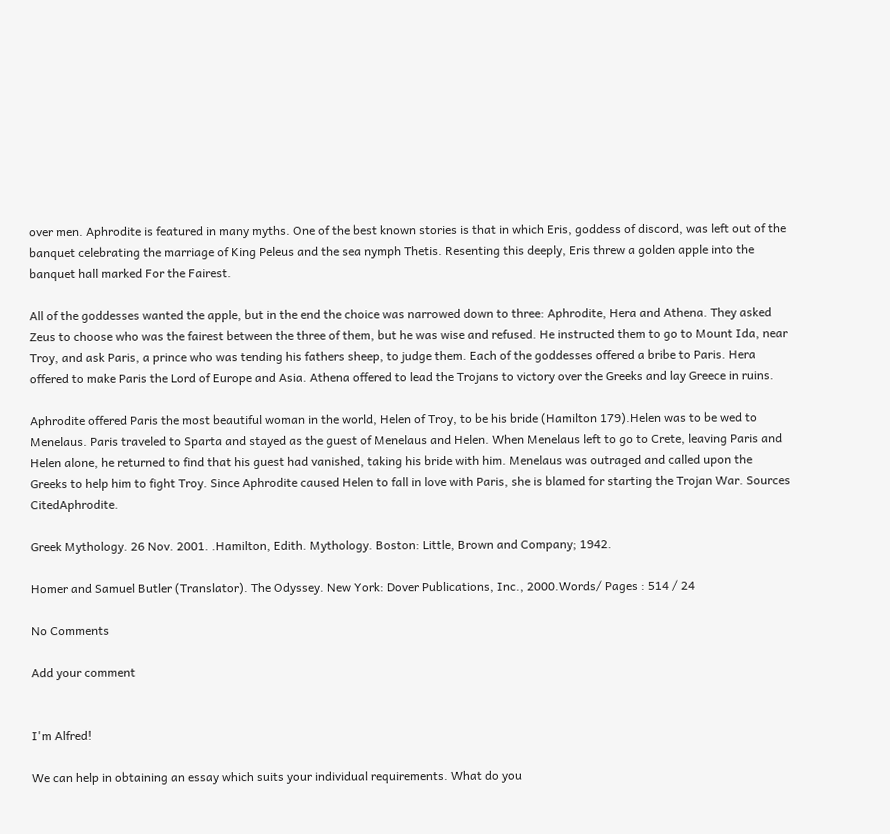over men. Aphrodite is featured in many myths. One of the best known stories is that in which Eris, goddess of discord, was left out of the banquet celebrating the marriage of King Peleus and the sea nymph Thetis. Resenting this deeply, Eris threw a golden apple into the banquet hall marked For the Fairest.

All of the goddesses wanted the apple, but in the end the choice was narrowed down to three: Aphrodite, Hera and Athena. They asked Zeus to choose who was the fairest between the three of them, but he was wise and refused. He instructed them to go to Mount Ida, near Troy, and ask Paris, a prince who was tending his fathers sheep, to judge them. Each of the goddesses offered a bribe to Paris. Hera offered to make Paris the Lord of Europe and Asia. Athena offered to lead the Trojans to victory over the Greeks and lay Greece in ruins.

Aphrodite offered Paris the most beautiful woman in the world, Helen of Troy, to be his bride (Hamilton 179).Helen was to be wed to Menelaus. Paris traveled to Sparta and stayed as the guest of Menelaus and Helen. When Menelaus left to go to Crete, leaving Paris and Helen alone, he returned to find that his guest had vanished, taking his bride with him. Menelaus was outraged and called upon the Greeks to help him to fight Troy. Since Aphrodite caused Helen to fall in love with Paris, she is blamed for starting the Trojan War. Sources CitedAphrodite.

Greek Mythology. 26 Nov. 2001. .Hamilton, Edith. Mythology. Boston: Little, Brown and Company; 1942.

Homer and Samuel Butler (Translator). The Odyssey. New York: Dover Publications, Inc., 2000.Words/ Pages : 514 / 24

No Comments

Add your comment


I'm Alfred!

We can help in obtaining an essay which suits your individual requirements. What do you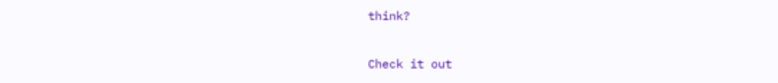think?

Check it out